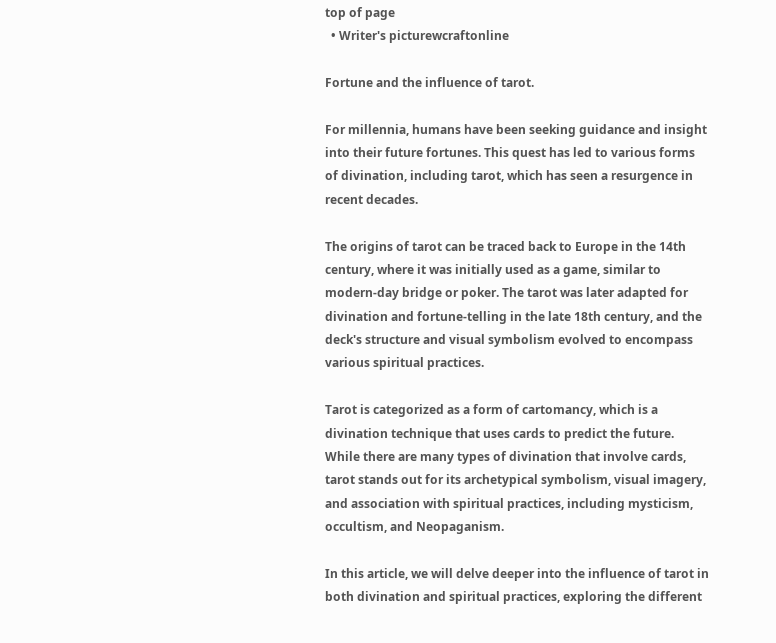top of page
  • Writer's picturewcraftonline

Fortune and the influence of tarot.

For millennia, humans have been seeking guidance and insight into their future fortunes. This quest has led to various forms of divination, including tarot, which has seen a resurgence in recent decades.

The origins of tarot can be traced back to Europe in the 14th century, where it was initially used as a game, similar to modern-day bridge or poker. The tarot was later adapted for divination and fortune-telling in the late 18th century, and the deck's structure and visual symbolism evolved to encompass various spiritual practices.

Tarot is categorized as a form of cartomancy, which is a divination technique that uses cards to predict the future. While there are many types of divination that involve cards, tarot stands out for its archetypical symbolism, visual imagery, and association with spiritual practices, including mysticism, occultism, and Neopaganism.

In this article, we will delve deeper into the influence of tarot in both divination and spiritual practices, exploring the different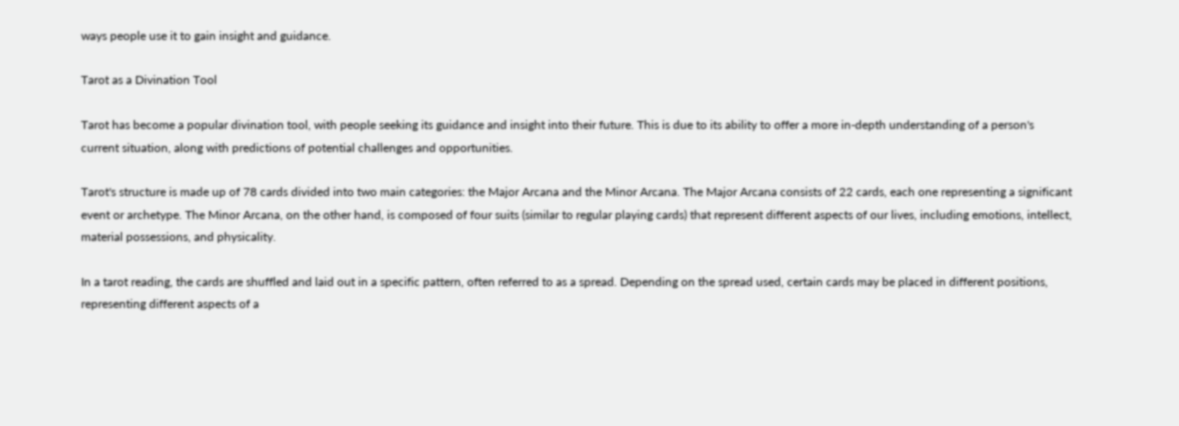ways people use it to gain insight and guidance.

Tarot as a Divination Tool

Tarot has become a popular divination tool, with people seeking its guidance and insight into their future. This is due to its ability to offer a more in-depth understanding of a person's current situation, along with predictions of potential challenges and opportunities.

Tarot's structure is made up of 78 cards divided into two main categories: the Major Arcana and the Minor Arcana. The Major Arcana consists of 22 cards, each one representing a significant event or archetype. The Minor Arcana, on the other hand, is composed of four suits (similar to regular playing cards) that represent different aspects of our lives, including emotions, intellect, material possessions, and physicality.

In a tarot reading, the cards are shuffled and laid out in a specific pattern, often referred to as a spread. Depending on the spread used, certain cards may be placed in different positions, representing different aspects of a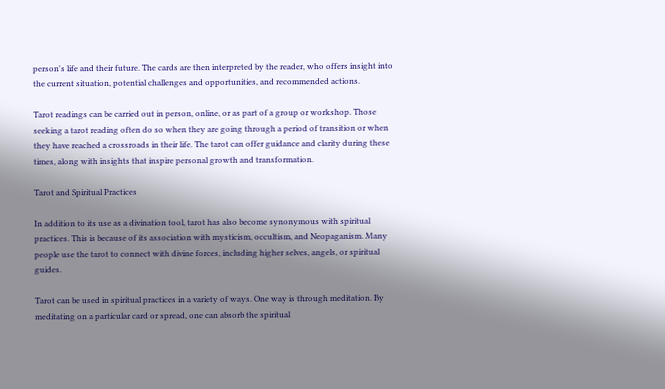person's life and their future. The cards are then interpreted by the reader, who offers insight into the current situation, potential challenges and opportunities, and recommended actions.

Tarot readings can be carried out in person, online, or as part of a group or workshop. Those seeking a tarot reading often do so when they are going through a period of transition or when they have reached a crossroads in their life. The tarot can offer guidance and clarity during these times, along with insights that inspire personal growth and transformation.

Tarot and Spiritual Practices

In addition to its use as a divination tool, tarot has also become synonymous with spiritual practices. This is because of its association with mysticism, occultism, and Neopaganism. Many people use the tarot to connect with divine forces, including higher selves, angels, or spiritual guides.

Tarot can be used in spiritual practices in a variety of ways. One way is through meditation. By meditating on a particular card or spread, one can absorb the spiritual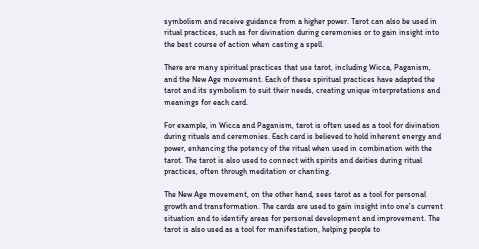symbolism and receive guidance from a higher power. Tarot can also be used in ritual practices, such as for divination during ceremonies or to gain insight into the best course of action when casting a spell.

There are many spiritual practices that use tarot, including Wicca, Paganism, and the New Age movement. Each of these spiritual practices have adapted the tarot and its symbolism to suit their needs, creating unique interpretations and meanings for each card.

For example, in Wicca and Paganism, tarot is often used as a tool for divination during rituals and ceremonies. Each card is believed to hold inherent energy and power, enhancing the potency of the ritual when used in combination with the tarot. The tarot is also used to connect with spirits and deities during ritual practices, often through meditation or chanting.

The New Age movement, on the other hand, sees tarot as a tool for personal growth and transformation. The cards are used to gain insight into one's current situation and to identify areas for personal development and improvement. The tarot is also used as a tool for manifestation, helping people to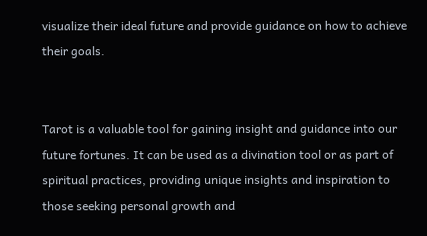visualize their ideal future and provide guidance on how to achieve their goals.


Tarot is a valuable tool for gaining insight and guidance into our future fortunes. It can be used as a divination tool or as part of spiritual practices, providing unique insights and inspiration to those seeking personal growth and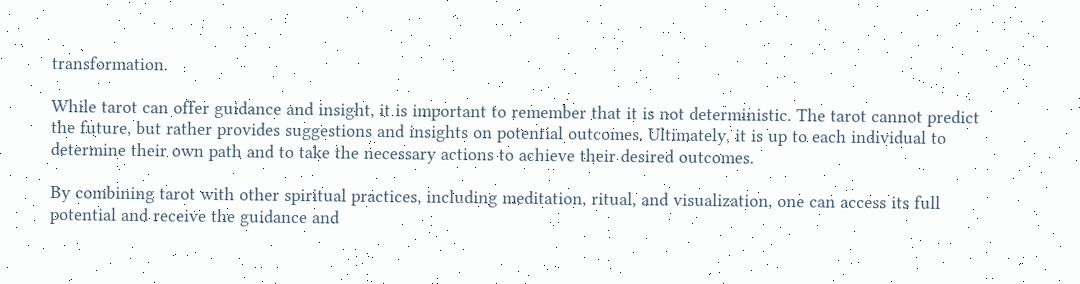transformation.

While tarot can offer guidance and insight, it is important to remember that it is not deterministic. The tarot cannot predict the future, but rather provides suggestions and insights on potential outcomes. Ultimately, it is up to each individual to determine their own path and to take the necessary actions to achieve their desired outcomes.

By combining tarot with other spiritual practices, including meditation, ritual, and visualization, one can access its full potential and receive the guidance and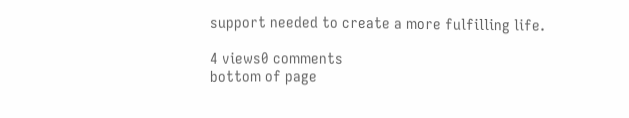support needed to create a more fulfilling life.

4 views0 comments
bottom of page